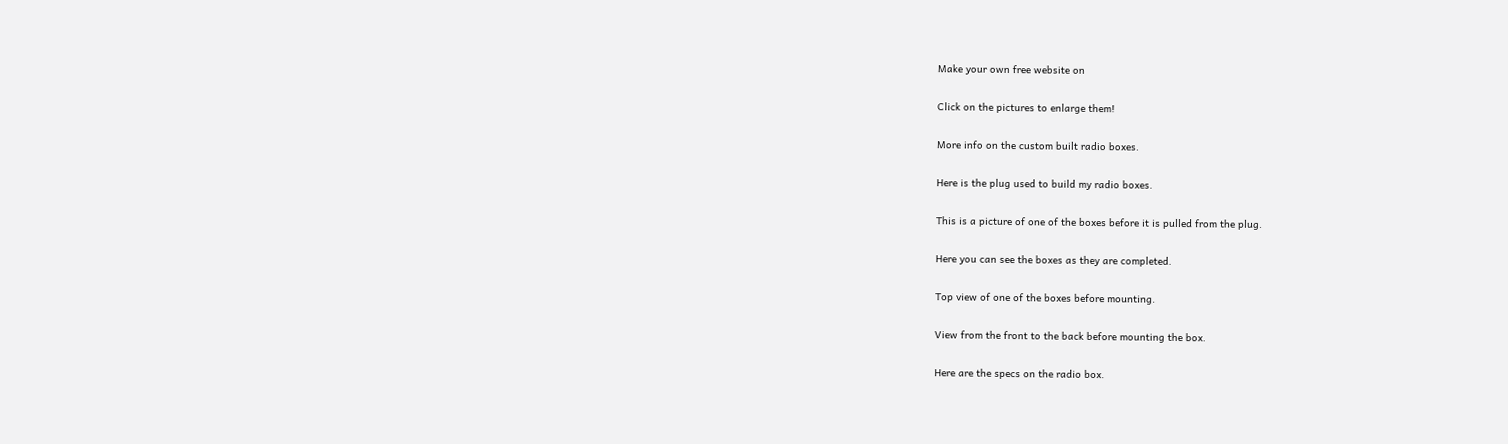Make your own free website on

Click on the pictures to enlarge them!

More info on the custom built radio boxes.

Here is the plug used to build my radio boxes.

This is a picture of one of the boxes before it is pulled from the plug.

Here you can see the boxes as they are completed.

Top view of one of the boxes before mounting.

View from the front to the back before mounting the box.

Here are the specs on the radio box.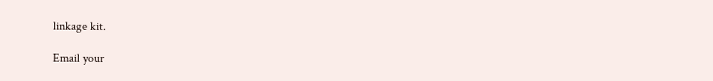linkage kit.

Email your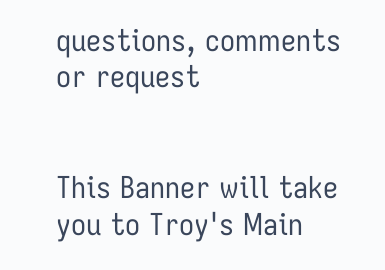questions, comments or request


This Banner will take you to Troy's Main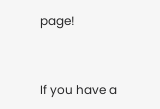page!


If you have a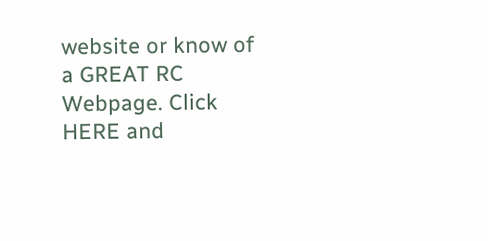website or know of a GREAT RC Webpage. Click HERE and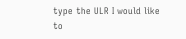type the ULR I would like to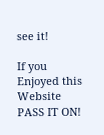see it!

If you Enjoyed this Website PASS IT ON!